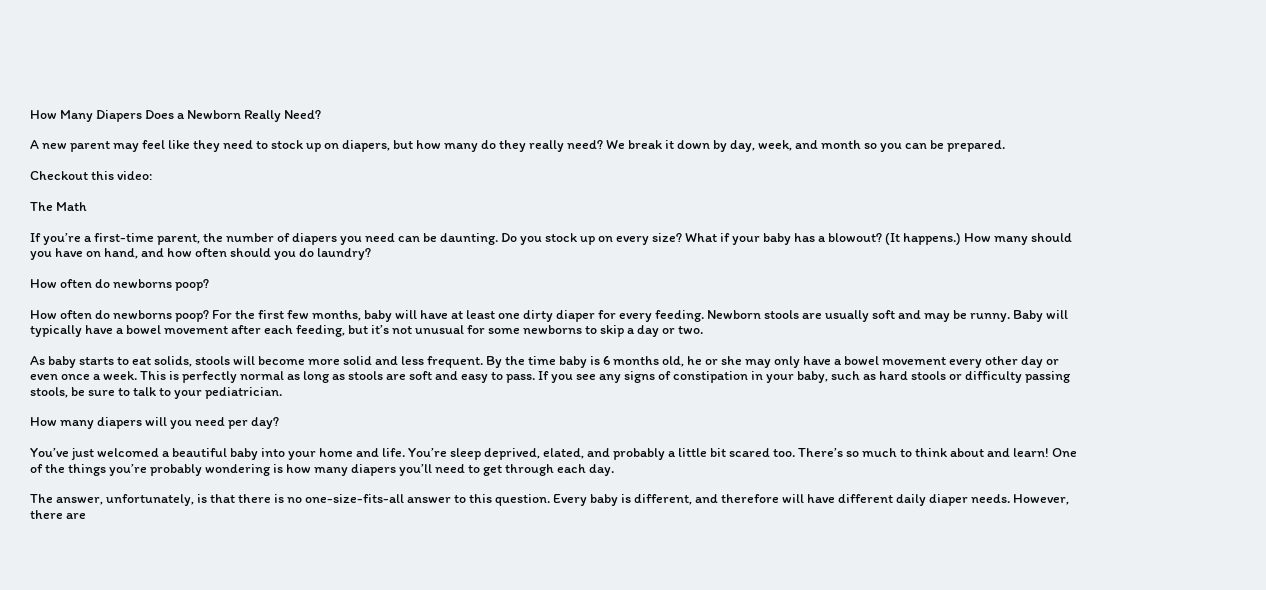How Many Diapers Does a Newborn Really Need?

A new parent may feel like they need to stock up on diapers, but how many do they really need? We break it down by day, week, and month so you can be prepared.

Checkout this video:

The Math

If you’re a first-time parent, the number of diapers you need can be daunting. Do you stock up on every size? What if your baby has a blowout? (It happens.) How many should you have on hand, and how often should you do laundry?

How often do newborns poop?

How often do newborns poop? For the first few months, baby will have at least one dirty diaper for every feeding. Newborn stools are usually soft and may be runny. Baby will typically have a bowel movement after each feeding, but it’s not unusual for some newborns to skip a day or two.

As baby starts to eat solids, stools will become more solid and less frequent. By the time baby is 6 months old, he or she may only have a bowel movement every other day or even once a week. This is perfectly normal as long as stools are soft and easy to pass. If you see any signs of constipation in your baby, such as hard stools or difficulty passing stools, be sure to talk to your pediatrician.

How many diapers will you need per day?

You’ve just welcomed a beautiful baby into your home and life. You’re sleep deprived, elated, and probably a little bit scared too. There’s so much to think about and learn! One of the things you’re probably wondering is how many diapers you’ll need to get through each day.

The answer, unfortunately, is that there is no one-size-fits-all answer to this question. Every baby is different, and therefore will have different daily diaper needs. However, there are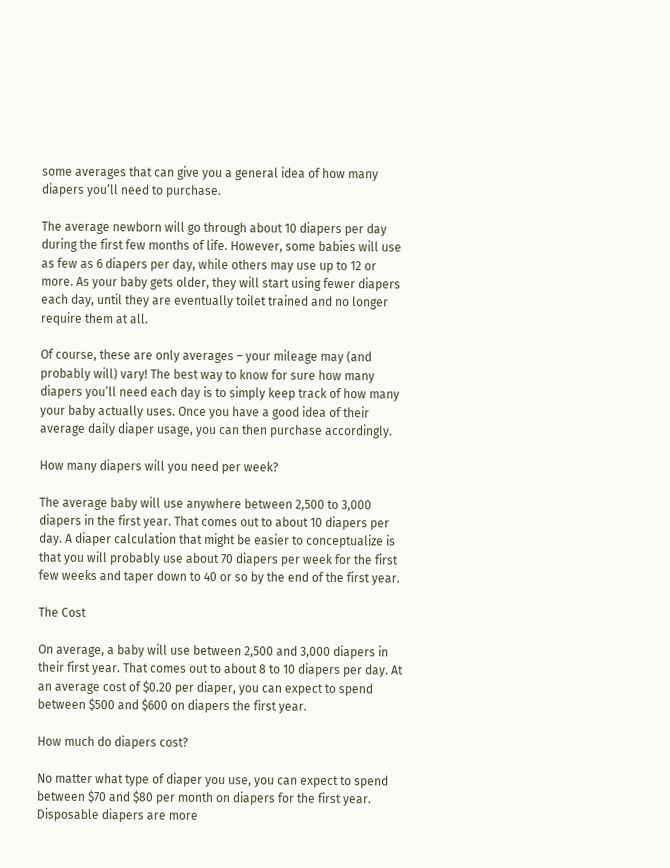some averages that can give you a general idea of how many diapers you’ll need to purchase.

The average newborn will go through about 10 diapers per day during the first few months of life. However, some babies will use as few as 6 diapers per day, while others may use up to 12 or more. As your baby gets older, they will start using fewer diapers each day, until they are eventually toilet trained and no longer require them at all.

Of course, these are only averages – your mileage may (and probably will) vary! The best way to know for sure how many diapers you’ll need each day is to simply keep track of how many your baby actually uses. Once you have a good idea of their average daily diaper usage, you can then purchase accordingly.

How many diapers will you need per week?

The average baby will use anywhere between 2,500 to 3,000 diapers in the first year. That comes out to about 10 diapers per day. A diaper calculation that might be easier to conceptualize is that you will probably use about 70 diapers per week for the first few weeks and taper down to 40 or so by the end of the first year.

The Cost

On average, a baby will use between 2,500 and 3,000 diapers in their first year. That comes out to about 8 to 10 diapers per day. At an average cost of $0.20 per diaper, you can expect to spend between $500 and $600 on diapers the first year.

How much do diapers cost?

No matter what type of diaper you use, you can expect to spend between $70 and $80 per month on diapers for the first year. Disposable diapers are more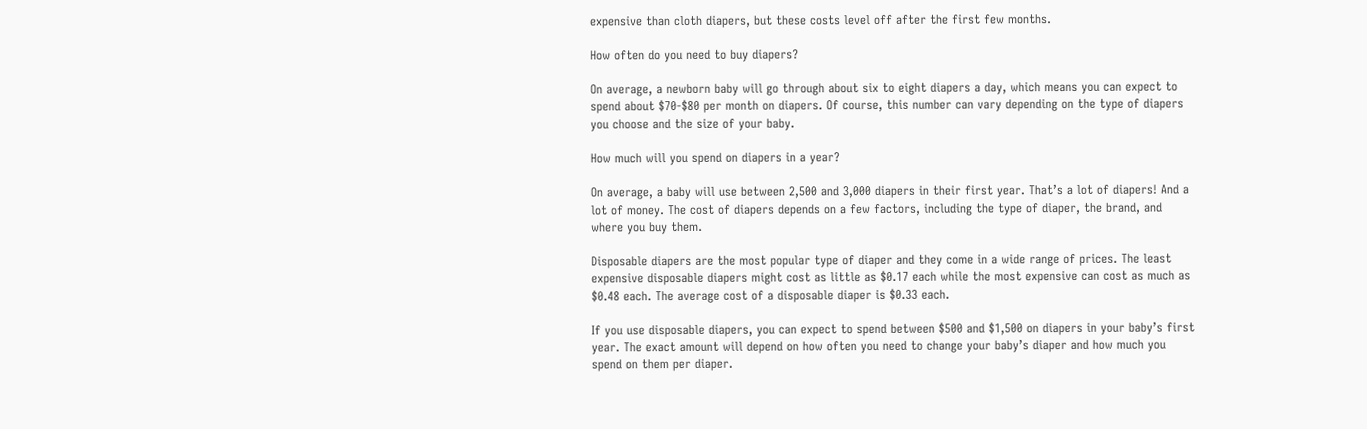expensive than cloth diapers, but these costs level off after the first few months.

How often do you need to buy diapers?

On average, a newborn baby will go through about six to eight diapers a day, which means you can expect to spend about $70-$80 per month on diapers. Of course, this number can vary depending on the type of diapers you choose and the size of your baby.

How much will you spend on diapers in a year?

On average, a baby will use between 2,500 and 3,000 diapers in their first year. That’s a lot of diapers! And a lot of money. The cost of diapers depends on a few factors, including the type of diaper, the brand, and where you buy them.

Disposable diapers are the most popular type of diaper and they come in a wide range of prices. The least expensive disposable diapers might cost as little as $0.17 each while the most expensive can cost as much as $0.48 each. The average cost of a disposable diaper is $0.33 each.

If you use disposable diapers, you can expect to spend between $500 and $1,500 on diapers in your baby’s first year. The exact amount will depend on how often you need to change your baby’s diaper and how much you spend on them per diaper.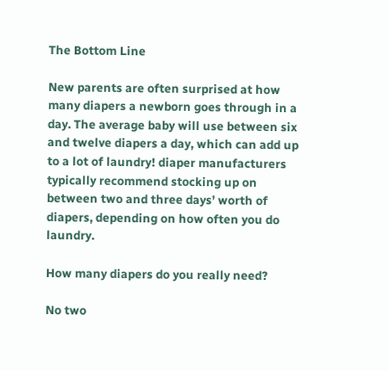The Bottom Line

New parents are often surprised at how many diapers a newborn goes through in a day. The average baby will use between six and twelve diapers a day, which can add up to a lot of laundry! diaper manufacturers typically recommend stocking up on between two and three days’ worth of diapers, depending on how often you do laundry.

How many diapers do you really need?

No two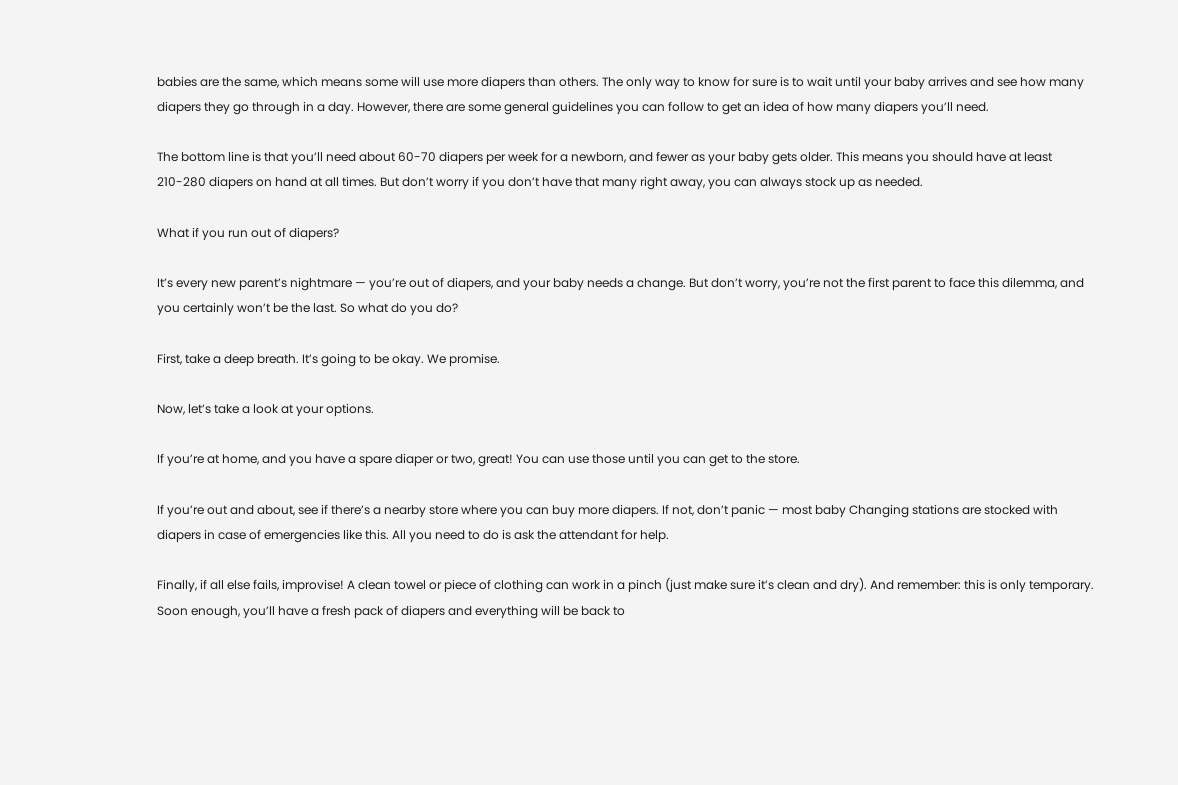babies are the same, which means some will use more diapers than others. The only way to know for sure is to wait until your baby arrives and see how many diapers they go through in a day. However, there are some general guidelines you can follow to get an idea of how many diapers you’ll need.

The bottom line is that you’ll need about 60-70 diapers per week for a newborn, and fewer as your baby gets older. This means you should have at least 210-280 diapers on hand at all times. But don’t worry if you don’t have that many right away, you can always stock up as needed.

What if you run out of diapers?

It’s every new parent’s nightmare — you’re out of diapers, and your baby needs a change. But don’t worry, you’re not the first parent to face this dilemma, and you certainly won’t be the last. So what do you do?

First, take a deep breath. It’s going to be okay. We promise.

Now, let’s take a look at your options.

If you’re at home, and you have a spare diaper or two, great! You can use those until you can get to the store.

If you’re out and about, see if there’s a nearby store where you can buy more diapers. If not, don’t panic — most baby Changing stations are stocked with diapers in case of emergencies like this. All you need to do is ask the attendant for help.

Finally, if all else fails, improvise! A clean towel or piece of clothing can work in a pinch (just make sure it’s clean and dry). And remember: this is only temporary. Soon enough, you’ll have a fresh pack of diapers and everything will be back to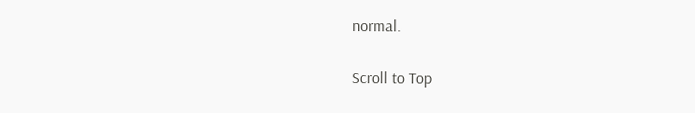normal.

Scroll to Top